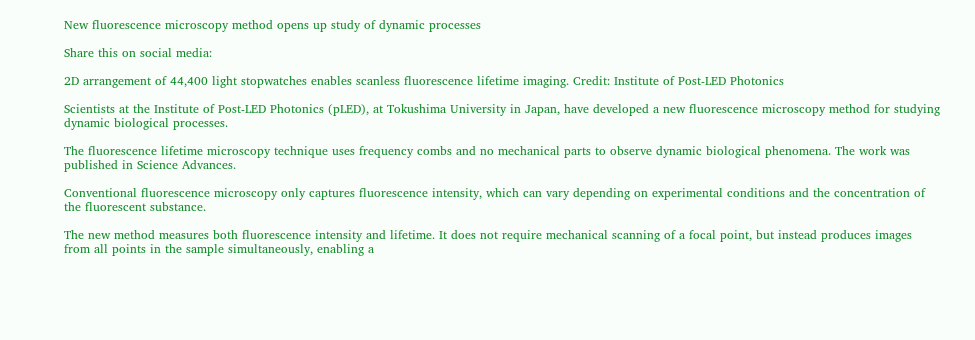New fluorescence microscopy method opens up study of dynamic processes

Share this on social media:

2D arrangement of 44,400 light stopwatches enables scanless fluorescence lifetime imaging. Credit: Institute of Post-LED Photonics

Scientists at the Institute of Post-LED Photonics (pLED), at Tokushima University in Japan, have developed a new fluorescence microscopy method for studying dynamic biological processes.

The fluorescence lifetime microscopy technique uses frequency combs and no mechanical parts to observe dynamic biological phenomena. The work was published in Science Advances.

Conventional fluorescence microscopy only captures fluorescence intensity, which can vary depending on experimental conditions and the concentration of the fluorescent substance.

The new method measures both fluorescence intensity and lifetime. It does not require mechanical scanning of a focal point, but instead produces images from all points in the sample simultaneously, enabling a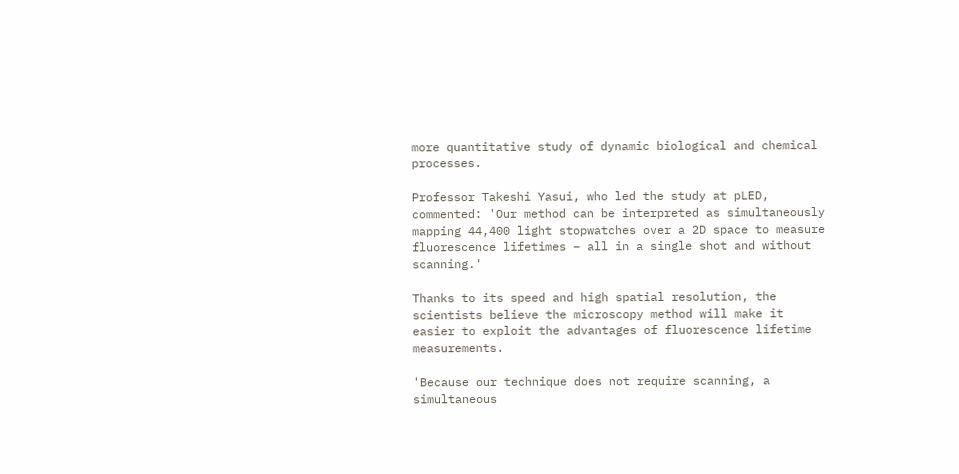more quantitative study of dynamic biological and chemical processes.

Professor Takeshi Yasui, who led the study at pLED, commented: 'Our method can be interpreted as simultaneously mapping 44,400 light stopwatches over a 2D space to measure fluorescence lifetimes – all in a single shot and without scanning.'

Thanks to its speed and high spatial resolution, the scientists believe the microscopy method will make it easier to exploit the advantages of fluorescence lifetime measurements.

'Because our technique does not require scanning, a simultaneous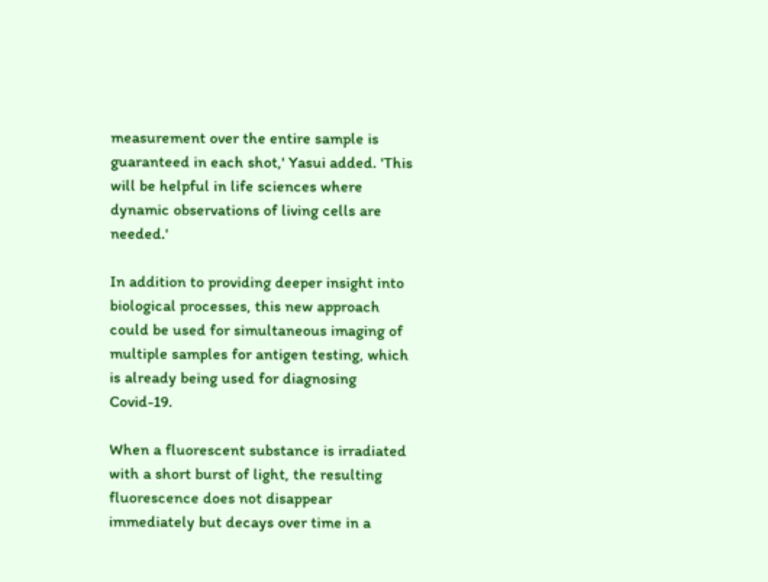measurement over the entire sample is guaranteed in each shot,' Yasui added. 'This will be helpful in life sciences where dynamic observations of living cells are needed.'

In addition to providing deeper insight into biological processes, this new approach could be used for simultaneous imaging of multiple samples for antigen testing, which is already being used for diagnosing Covid-19.

When a fluorescent substance is irradiated with a short burst of light, the resulting fluorescence does not disappear immediately but decays over time in a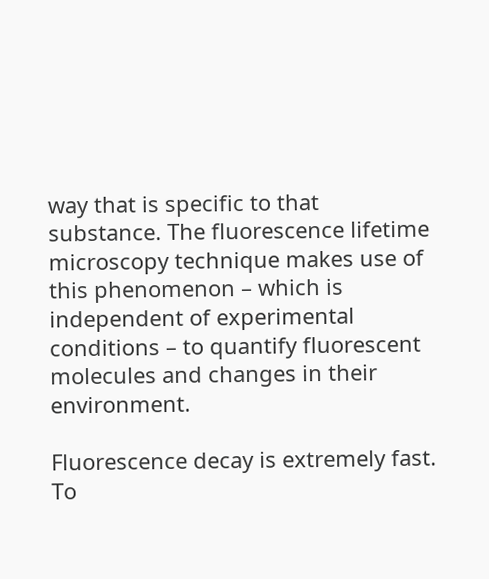way that is specific to that substance. The fluorescence lifetime microscopy technique makes use of this phenomenon – which is independent of experimental conditions – to quantify fluorescent molecules and changes in their environment.

Fluorescence decay is extremely fast. To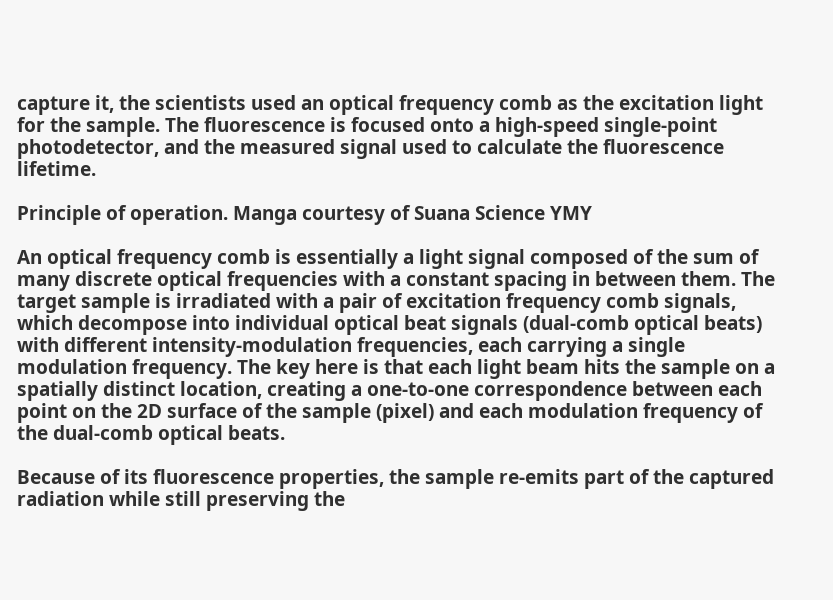capture it, the scientists used an optical frequency comb as the excitation light for the sample. The fluorescence is focused onto a high-speed single-point photodetector, and the measured signal used to calculate the fluorescence lifetime.

Principle of operation. Manga courtesy of Suana Science YMY

An optical frequency comb is essentially a light signal composed of the sum of many discrete optical frequencies with a constant spacing in between them. The target sample is irradiated with a pair of excitation frequency comb signals, which decompose into individual optical beat signals (dual-comb optical beats) with different intensity-modulation frequencies, each carrying a single modulation frequency. The key here is that each light beam hits the sample on a spatially distinct location, creating a one-to-one correspondence between each point on the 2D surface of the sample (pixel) and each modulation frequency of the dual-comb optical beats.

Because of its fluorescence properties, the sample re-emits part of the captured radiation while still preserving the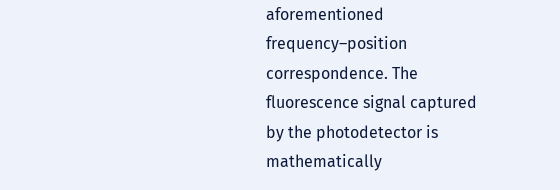aforementioned frequency–position correspondence. The fluorescence signal captured by the photodetector is mathematically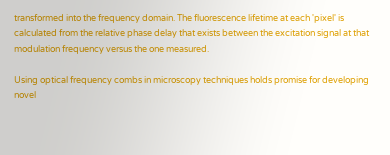transformed into the frequency domain. The fluorescence lifetime at each 'pixel' is calculated from the relative phase delay that exists between the excitation signal at that modulation frequency versus the one measured.

Using optical frequency combs in microscopy techniques holds promise for developing novel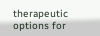therapeutic options for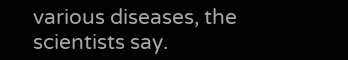various diseases, the scientists say.